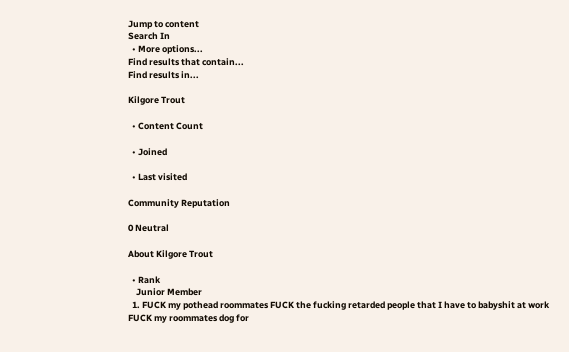Jump to content
Search In
  • More options...
Find results that contain...
Find results in...

Kilgore Trout

  • Content Count

  • Joined

  • Last visited

Community Reputation

0 Neutral

About Kilgore Trout

  • Rank
    Junior Member
  1. FUCK my pothead roommates FUCK the fucking retarded people that I have to babyshit at work FUCK my roommates dog for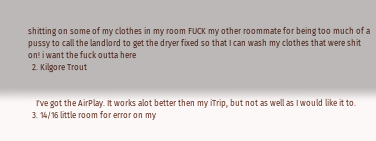shitting on some of my clothes in my room FUCK my other roommate for being too much of a pussy to call the landlord to get the dryer fixed so that I can wash my clothes that were shit on! i want the fuck outta here
  2. Kilgore Trout


    I've got the AirPlay. It works alot better then my iTrip, but not as well as I would like it to.
  3. 14/16 little room for error on my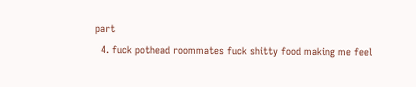part
  4. fuck pothead roommates fuck shitty food making me feel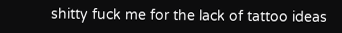shitty fuck me for the lack of tattoo ideas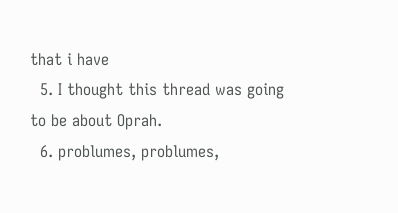that i have
  5. I thought this thread was going to be about Oprah.
  6. problumes, problumes,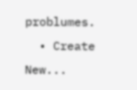problumes.
  • Create New...